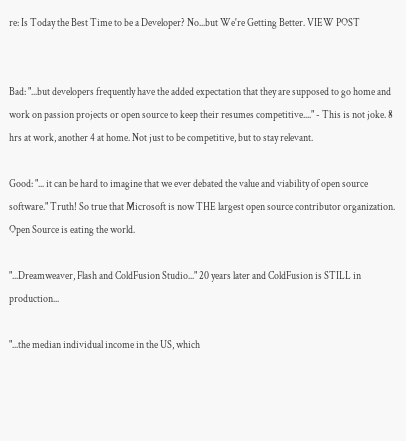re: Is Today the Best Time to be a Developer? No...but We're Getting Better. VIEW POST


Bad: "...but developers frequently have the added expectation that they are supposed to go home and work on passion projects or open source to keep their resumes competitive...." - This is not joke. 8 hrs at work, another 4 at home. Not just to be competitive, but to stay relevant.

Good: "... it can be hard to imagine that we ever debated the value and viability of open source software." Truth! So true that Microsoft is now THE largest open source contributor organization. Open Source is eating the world.

"...Dreamweaver, Flash and ColdFusion Studio..." 20 years later and ColdFusion is STILL in production...

"...the median individual income in the US, which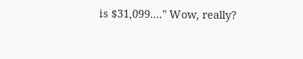is $31,099...." Wow, really?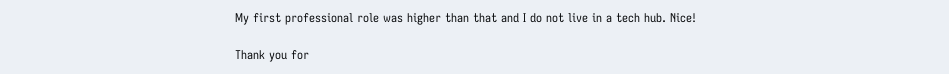My first professional role was higher than that and I do not live in a tech hub. Nice!

Thank you for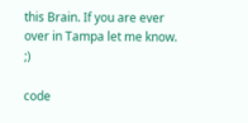this Brain. If you are ever over in Tampa let me know. ;)

code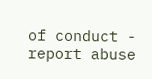of conduct - report abuse